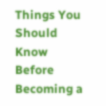Things You Should Know Before Becoming a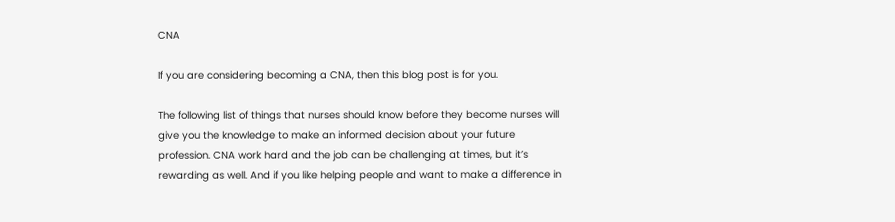CNA

If you are considering becoming a CNA, then this blog post is for you.

The following list of things that nurses should know before they become nurses will give you the knowledge to make an informed decision about your future profession. CNA work hard and the job can be challenging at times, but it’s rewarding as well. And if you like helping people and want to make a difference in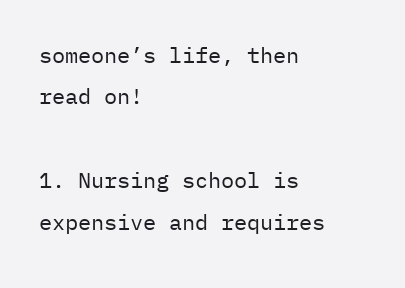someone’s life, then read on!

1. Nursing school is expensive and requires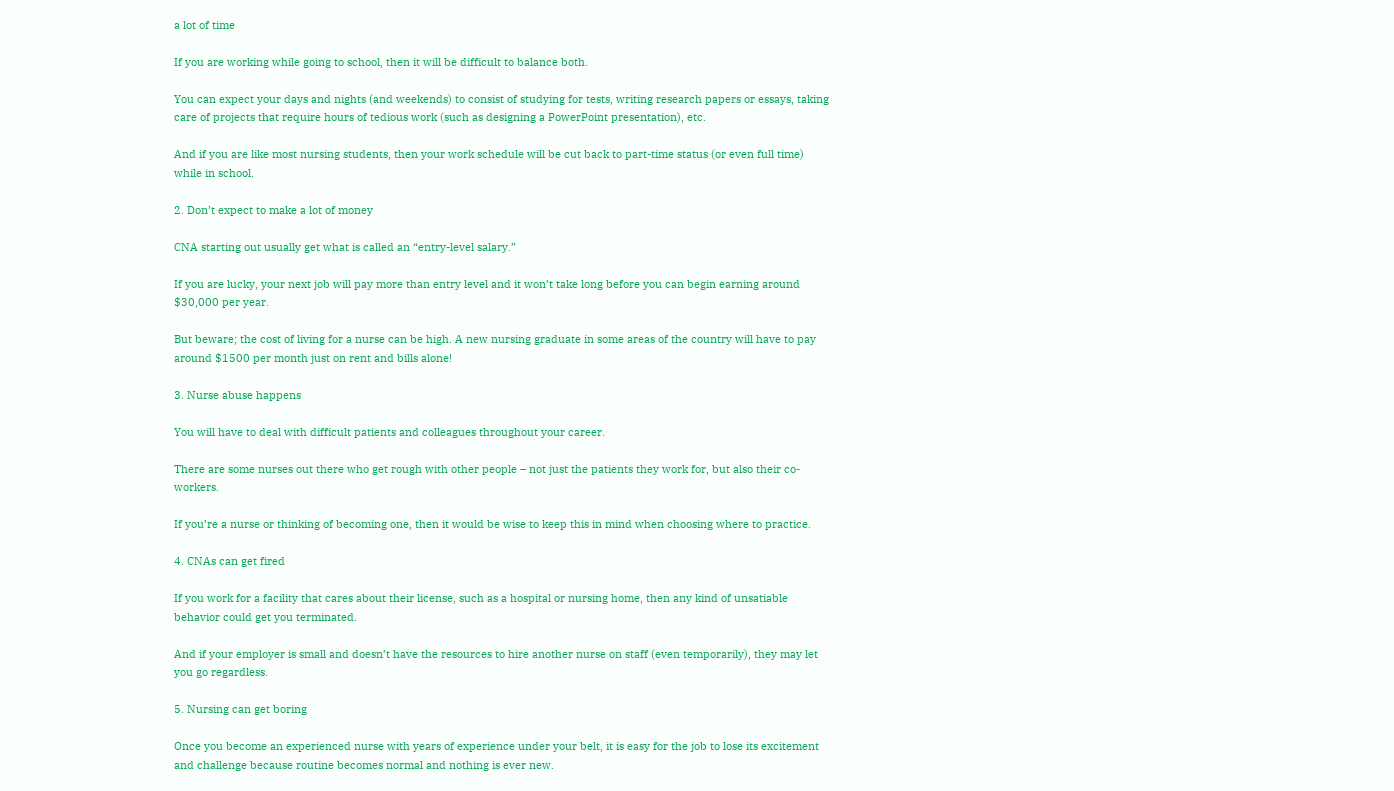a lot of time

If you are working while going to school, then it will be difficult to balance both.

You can expect your days and nights (and weekends) to consist of studying for tests, writing research papers or essays, taking care of projects that require hours of tedious work (such as designing a PowerPoint presentation), etc.

And if you are like most nursing students, then your work schedule will be cut back to part-time status (or even full time) while in school.

2. Don’t expect to make a lot of money

CNA starting out usually get what is called an “entry-level salary.”

If you are lucky, your next job will pay more than entry level and it won’t take long before you can begin earning around $30,000 per year.

But beware; the cost of living for a nurse can be high. A new nursing graduate in some areas of the country will have to pay around $1500 per month just on rent and bills alone!

3. Nurse abuse happens

You will have to deal with difficult patients and colleagues throughout your career.

There are some nurses out there who get rough with other people – not just the patients they work for, but also their co-workers.

If you’re a nurse or thinking of becoming one, then it would be wise to keep this in mind when choosing where to practice.

4. CNAs can get fired

If you work for a facility that cares about their license, such as a hospital or nursing home, then any kind of unsatiable behavior could get you terminated.

And if your employer is small and doesn’t have the resources to hire another nurse on staff (even temporarily), they may let you go regardless.

5. Nursing can get boring

Once you become an experienced nurse with years of experience under your belt, it is easy for the job to lose its excitement and challenge because routine becomes normal and nothing is ever new.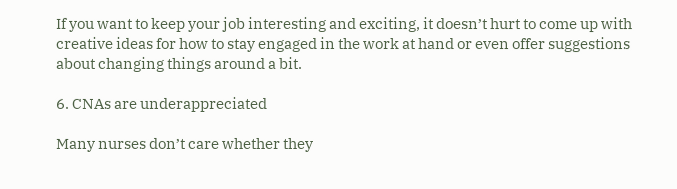If you want to keep your job interesting and exciting, it doesn’t hurt to come up with creative ideas for how to stay engaged in the work at hand or even offer suggestions about changing things around a bit.

6. CNAs are underappreciated

Many nurses don’t care whether they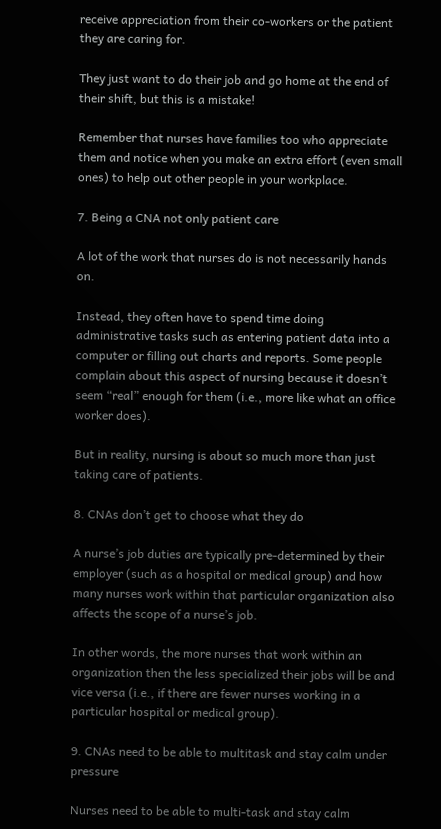receive appreciation from their co-workers or the patient they are caring for.

They just want to do their job and go home at the end of their shift, but this is a mistake!

Remember that nurses have families too who appreciate them and notice when you make an extra effort (even small ones) to help out other people in your workplace.

7. Being a CNA not only patient care

A lot of the work that nurses do is not necessarily hands on.

Instead, they often have to spend time doing administrative tasks such as entering patient data into a computer or filling out charts and reports. Some people complain about this aspect of nursing because it doesn’t seem “real” enough for them (i.e., more like what an office worker does).

But in reality, nursing is about so much more than just taking care of patients.

8. CNAs don’t get to choose what they do

A nurse’s job duties are typically pre-determined by their employer (such as a hospital or medical group) and how many nurses work within that particular organization also affects the scope of a nurse’s job.

In other words, the more nurses that work within an organization then the less specialized their jobs will be and vice versa (i.e., if there are fewer nurses working in a particular hospital or medical group).

9. CNAs need to be able to multitask and stay calm under pressure

Nurses need to be able to multi-task and stay calm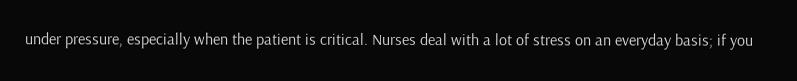under pressure, especially when the patient is critical. Nurses deal with a lot of stress on an everyday basis; if you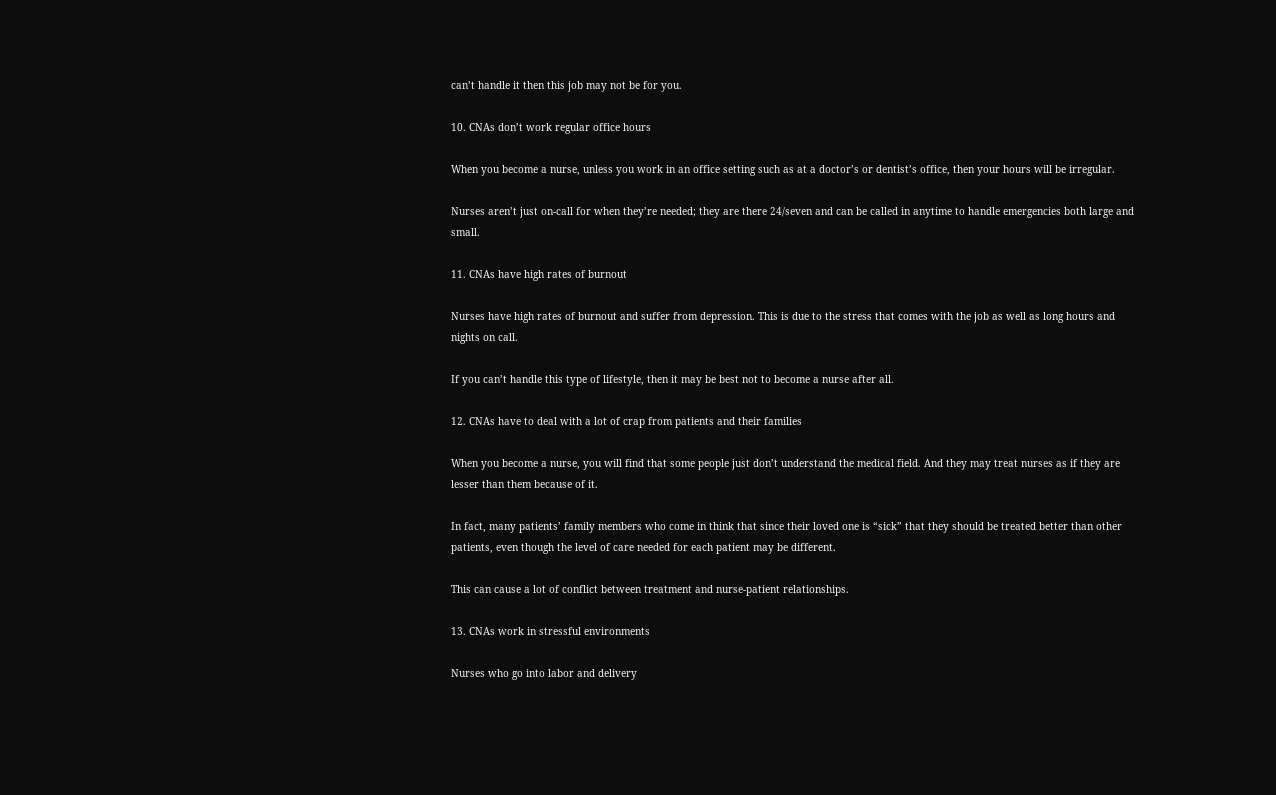can’t handle it then this job may not be for you.

10. CNAs don’t work regular office hours

When you become a nurse, unless you work in an office setting such as at a doctor’s or dentist’s office, then your hours will be irregular.

Nurses aren’t just on-call for when they’re needed; they are there 24/seven and can be called in anytime to handle emergencies both large and small.

11. CNAs have high rates of burnout

Nurses have high rates of burnout and suffer from depression. This is due to the stress that comes with the job as well as long hours and nights on call.

If you can’t handle this type of lifestyle, then it may be best not to become a nurse after all.

12. CNAs have to deal with a lot of crap from patients and their families

When you become a nurse, you will find that some people just don’t understand the medical field. And they may treat nurses as if they are lesser than them because of it.

In fact, many patients’ family members who come in think that since their loved one is “sick” that they should be treated better than other patients, even though the level of care needed for each patient may be different.

This can cause a lot of conflict between treatment and nurse-patient relationships.

13. CNAs work in stressful environments

Nurses who go into labor and delivery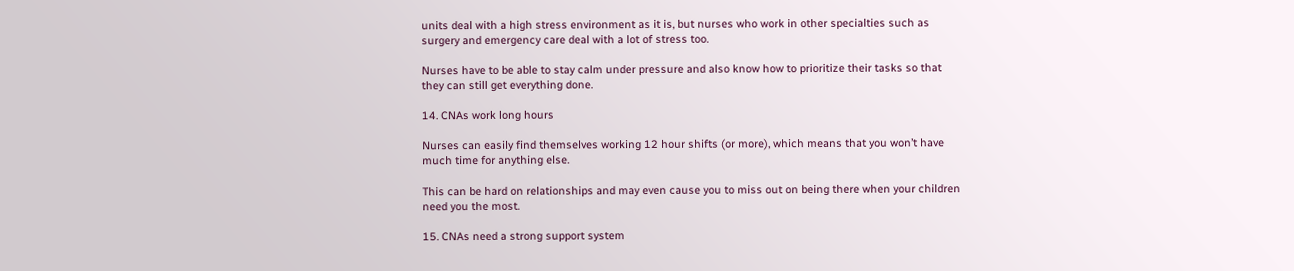units deal with a high stress environment as it is, but nurses who work in other specialties such as surgery and emergency care deal with a lot of stress too.

Nurses have to be able to stay calm under pressure and also know how to prioritize their tasks so that they can still get everything done.

14. CNAs work long hours

Nurses can easily find themselves working 12 hour shifts (or more), which means that you won’t have much time for anything else.

This can be hard on relationships and may even cause you to miss out on being there when your children need you the most.

15. CNAs need a strong support system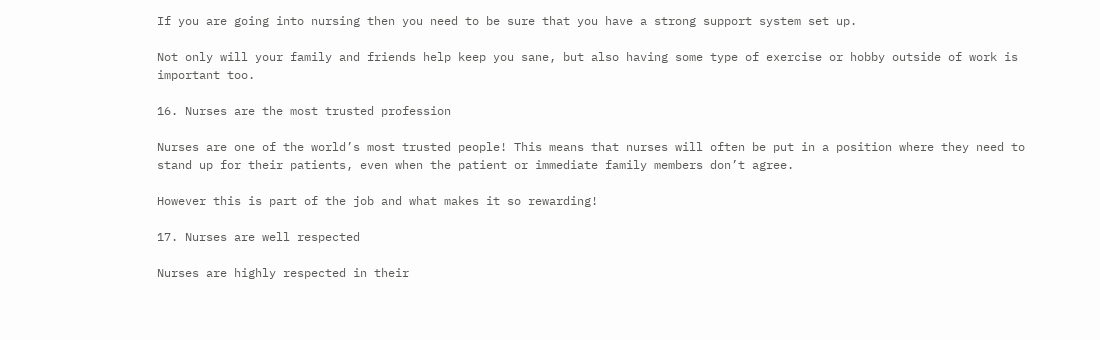If you are going into nursing then you need to be sure that you have a strong support system set up.

Not only will your family and friends help keep you sane, but also having some type of exercise or hobby outside of work is important too.

16. Nurses are the most trusted profession

Nurses are one of the world’s most trusted people! This means that nurses will often be put in a position where they need to stand up for their patients, even when the patient or immediate family members don’t agree.

However this is part of the job and what makes it so rewarding!

17. Nurses are well respected

Nurses are highly respected in their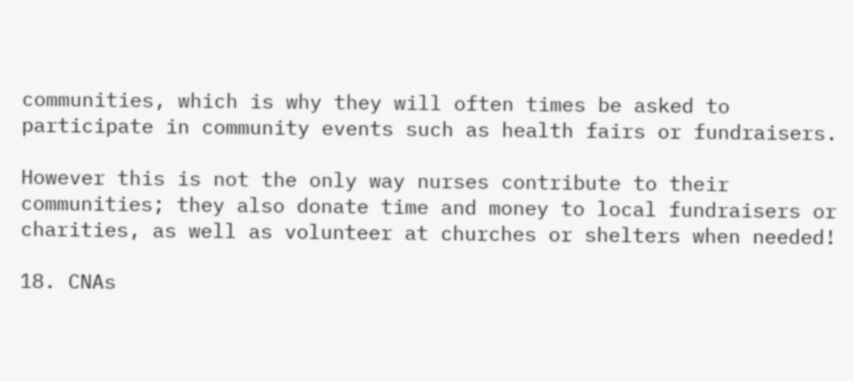communities, which is why they will often times be asked to participate in community events such as health fairs or fundraisers.

However this is not the only way nurses contribute to their communities; they also donate time and money to local fundraisers or charities, as well as volunteer at churches or shelters when needed!

18. CNAs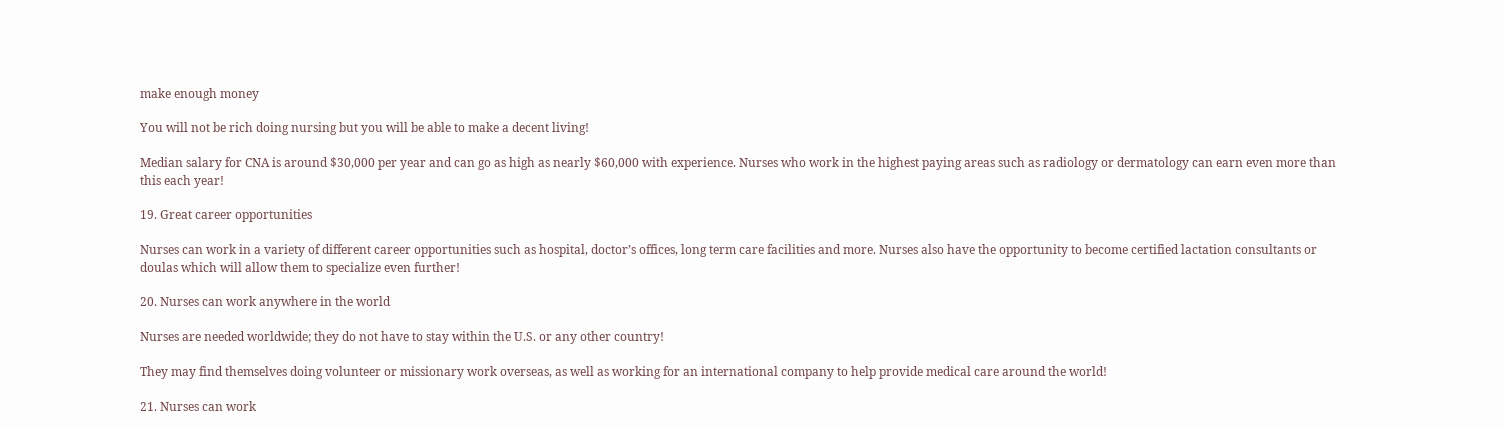make enough money

You will not be rich doing nursing but you will be able to make a decent living!

Median salary for CNA is around $30,000 per year and can go as high as nearly $60,000 with experience. Nurses who work in the highest paying areas such as radiology or dermatology can earn even more than this each year!

19. Great career opportunities

Nurses can work in a variety of different career opportunities such as hospital, doctor’s offices, long term care facilities and more. Nurses also have the opportunity to become certified lactation consultants or doulas which will allow them to specialize even further!

20. Nurses can work anywhere in the world

Nurses are needed worldwide; they do not have to stay within the U.S. or any other country!

They may find themselves doing volunteer or missionary work overseas, as well as working for an international company to help provide medical care around the world!

21. Nurses can work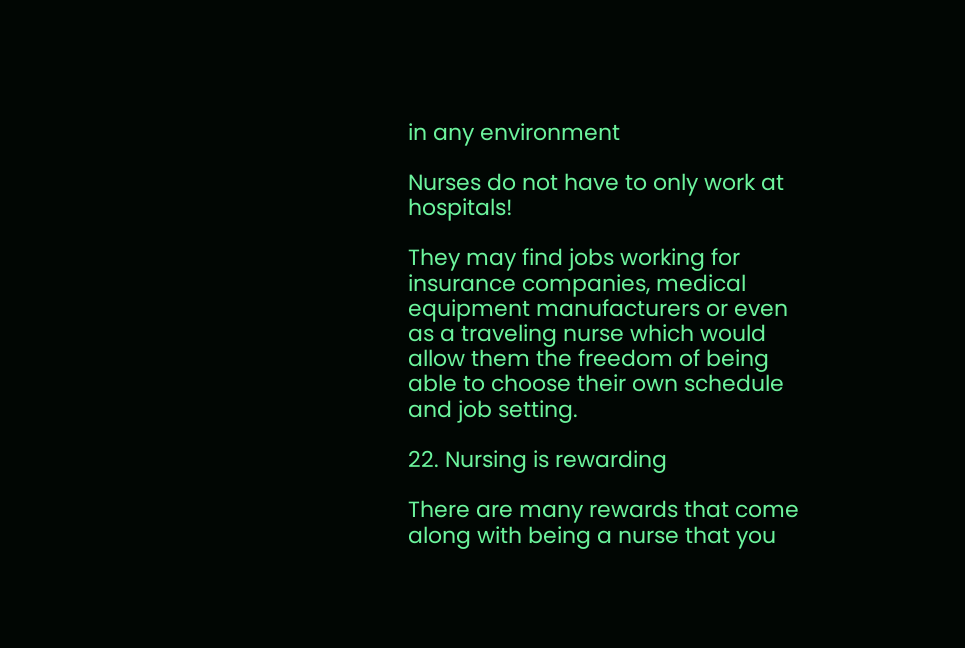in any environment

Nurses do not have to only work at hospitals!

They may find jobs working for insurance companies, medical equipment manufacturers or even as a traveling nurse which would allow them the freedom of being able to choose their own schedule and job setting.

22. Nursing is rewarding

There are many rewards that come along with being a nurse that you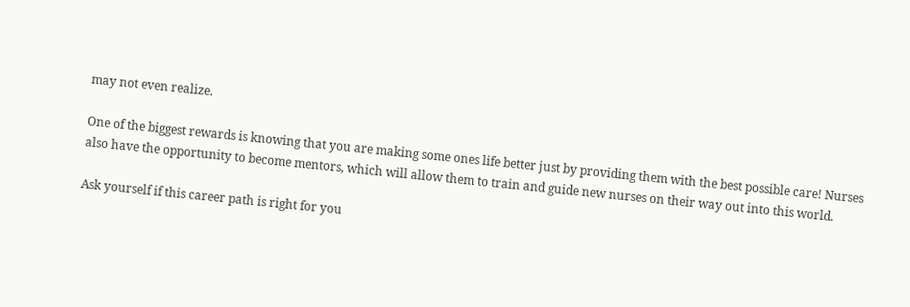may not even realize.

One of the biggest rewards is knowing that you are making some ones life better just by providing them with the best possible care! Nurses also have the opportunity to become mentors, which will allow them to train and guide new nurses on their way out into this world.

Ask yourself if this career path is right for you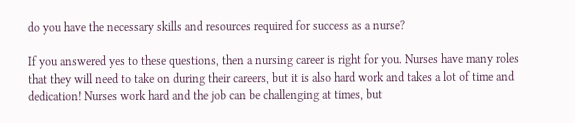do you have the necessary skills and resources required for success as a nurse?

If you answered yes to these questions, then a nursing career is right for you. Nurses have many roles that they will need to take on during their careers, but it is also hard work and takes a lot of time and dedication! Nurses work hard and the job can be challenging at times, but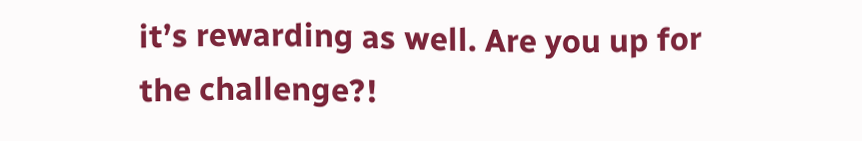it’s rewarding as well. Are you up for the challenge?!